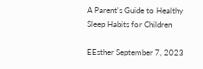A Parent's Guide to Healthy Sleep Habits for Children

EEsther September 7, 2023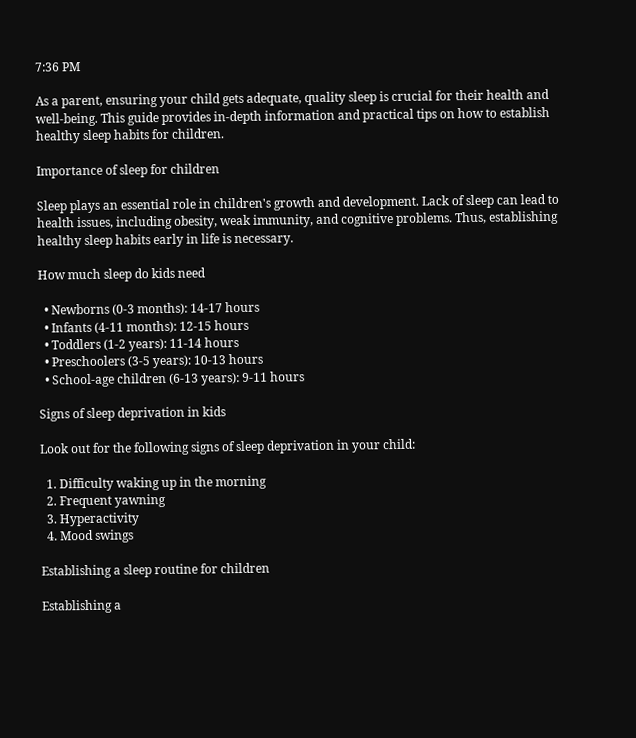7:36 PM

As a parent, ensuring your child gets adequate, quality sleep is crucial for their health and well-being. This guide provides in-depth information and practical tips on how to establish healthy sleep habits for children.

Importance of sleep for children

Sleep plays an essential role in children's growth and development. Lack of sleep can lead to health issues, including obesity, weak immunity, and cognitive problems. Thus, establishing healthy sleep habits early in life is necessary.

How much sleep do kids need

  • Newborns (0-3 months): 14-17 hours
  • Infants (4-11 months): 12-15 hours
  • Toddlers (1-2 years): 11-14 hours
  • Preschoolers (3-5 years): 10-13 hours
  • School-age children (6-13 years): 9-11 hours

Signs of sleep deprivation in kids

Look out for the following signs of sleep deprivation in your child:

  1. Difficulty waking up in the morning
  2. Frequent yawning
  3. Hyperactivity
  4. Mood swings

Establishing a sleep routine for children

Establishing a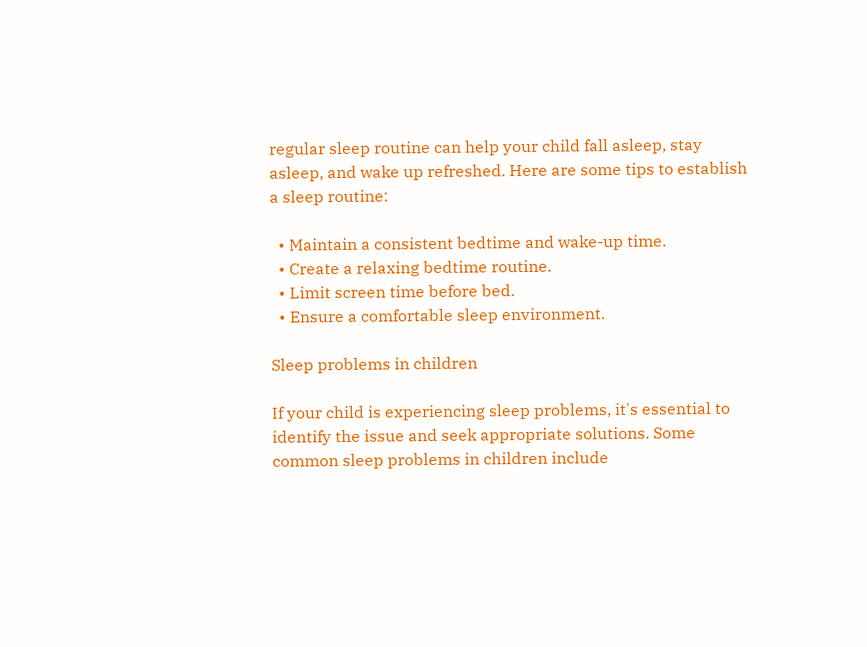regular sleep routine can help your child fall asleep, stay asleep, and wake up refreshed. Here are some tips to establish a sleep routine:

  • Maintain a consistent bedtime and wake-up time.
  • Create a relaxing bedtime routine.
  • Limit screen time before bed.
  • Ensure a comfortable sleep environment.

Sleep problems in children

If your child is experiencing sleep problems, it's essential to identify the issue and seek appropriate solutions. Some common sleep problems in children include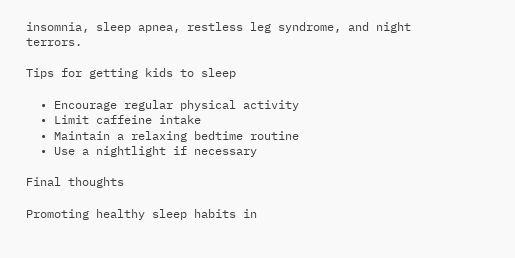insomnia, sleep apnea, restless leg syndrome, and night terrors.

Tips for getting kids to sleep

  • Encourage regular physical activity
  • Limit caffeine intake
  • Maintain a relaxing bedtime routine
  • Use a nightlight if necessary

Final thoughts

Promoting healthy sleep habits in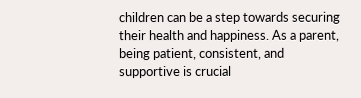children can be a step towards securing their health and happiness. As a parent, being patient, consistent, and supportive is crucial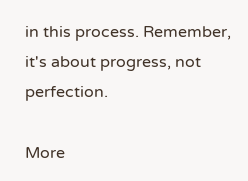in this process. Remember, it's about progress, not perfection.

More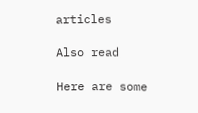articles

Also read

Here are some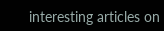interesting articles on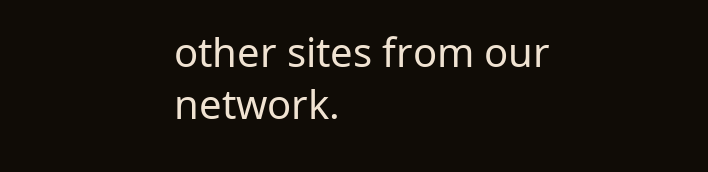other sites from our network.